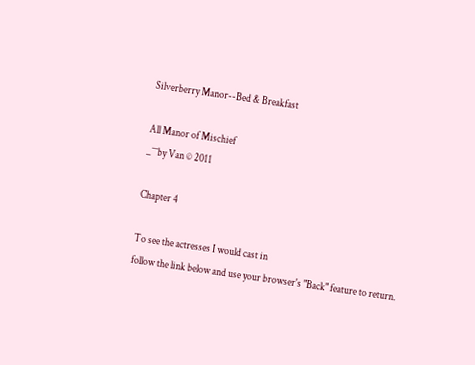Silverberry Manor--Bed & Breakfast

All Manor of Mischief
_¯¯¯by Van © 2011

Chapter 4

To see the actresses I would cast in
follow the link below and use your browser's "Back" feature to return.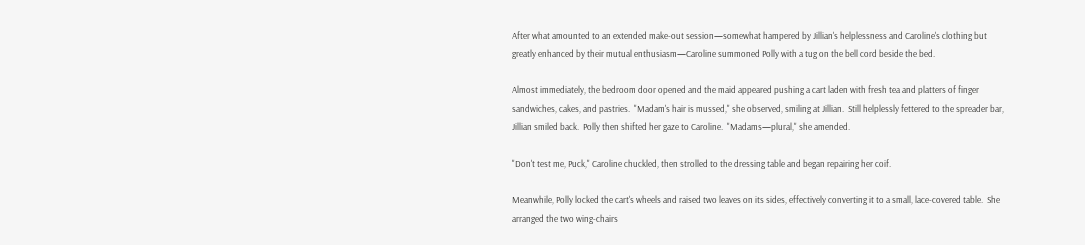After what amounted to an extended make-out session—somewhat hampered by Jillian's helplessness and Caroline's clothing but greatly enhanced by their mutual enthusiasm—Caroline summoned Polly with a tug on the bell cord beside the bed.

Almost immediately, the bedroom door opened and the maid appeared pushing a cart laden with fresh tea and platters of finger sandwiches, cakes, and pastries.  "Madam's hair is mussed," she observed, smiling at Jillian.  Still helplessly fettered to the spreader bar, Jillian smiled back.  Polly then shifted her gaze to Caroline.  "Madams—plural," she amended.

"Don't test me, Puck," Caroline chuckled, then strolled to the dressing table and began repairing her coif.

Meanwhile, Polly locked the cart's wheels and raised two leaves on its sides, effectively converting it to a small, lace-covered table.  She arranged the two wing-chairs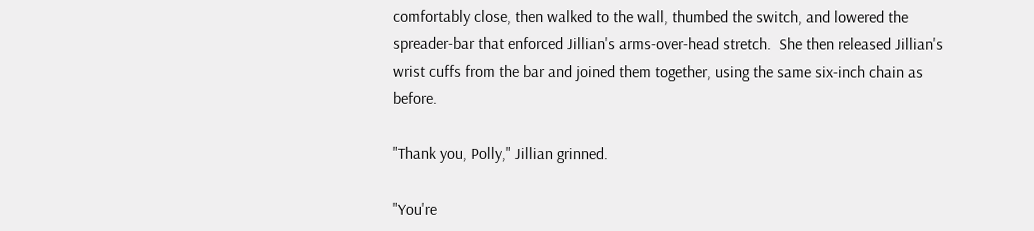comfortably close, then walked to the wall, thumbed the switch, and lowered the spreader-bar that enforced Jillian's arms-over-head stretch.  She then released Jillian's wrist cuffs from the bar and joined them together, using the same six-inch chain as before.

"Thank you, Polly," Jillian grinned.

"You're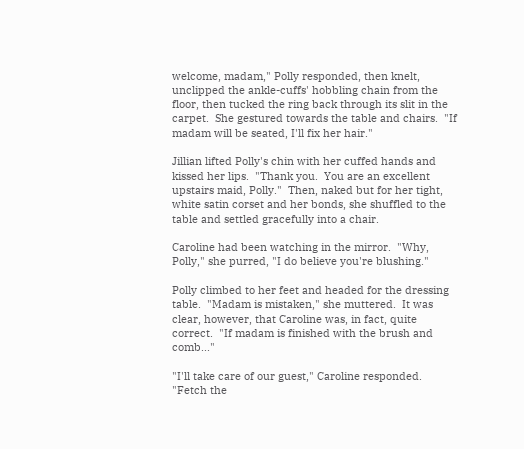welcome, madam," Polly responded, then knelt, unclipped the ankle-cuffs' hobbling chain from the floor, then tucked the ring back through its slit in the carpet.  She gestured towards the table and chairs.  "If madam will be seated, I'll fix her hair."

Jillian lifted Polly's chin with her cuffed hands and kissed her lips.  "Thank you.  You are an excellent upstairs maid, Polly."  Then, naked but for her tight, white satin corset and her bonds, she shuffled to the table and settled gracefully into a chair.

Caroline had been watching in the mirror.  "Why, Polly," she purred, "I do believe you're blushing."

Polly climbed to her feet and headed for the dressing table.  "Madam is mistaken," she muttered.  It was clear, however, that Caroline was, in fact, quite correct.  "If madam is finished with the brush and comb..."

"I'll take care of our guest," Caroline responded.  "Fetch the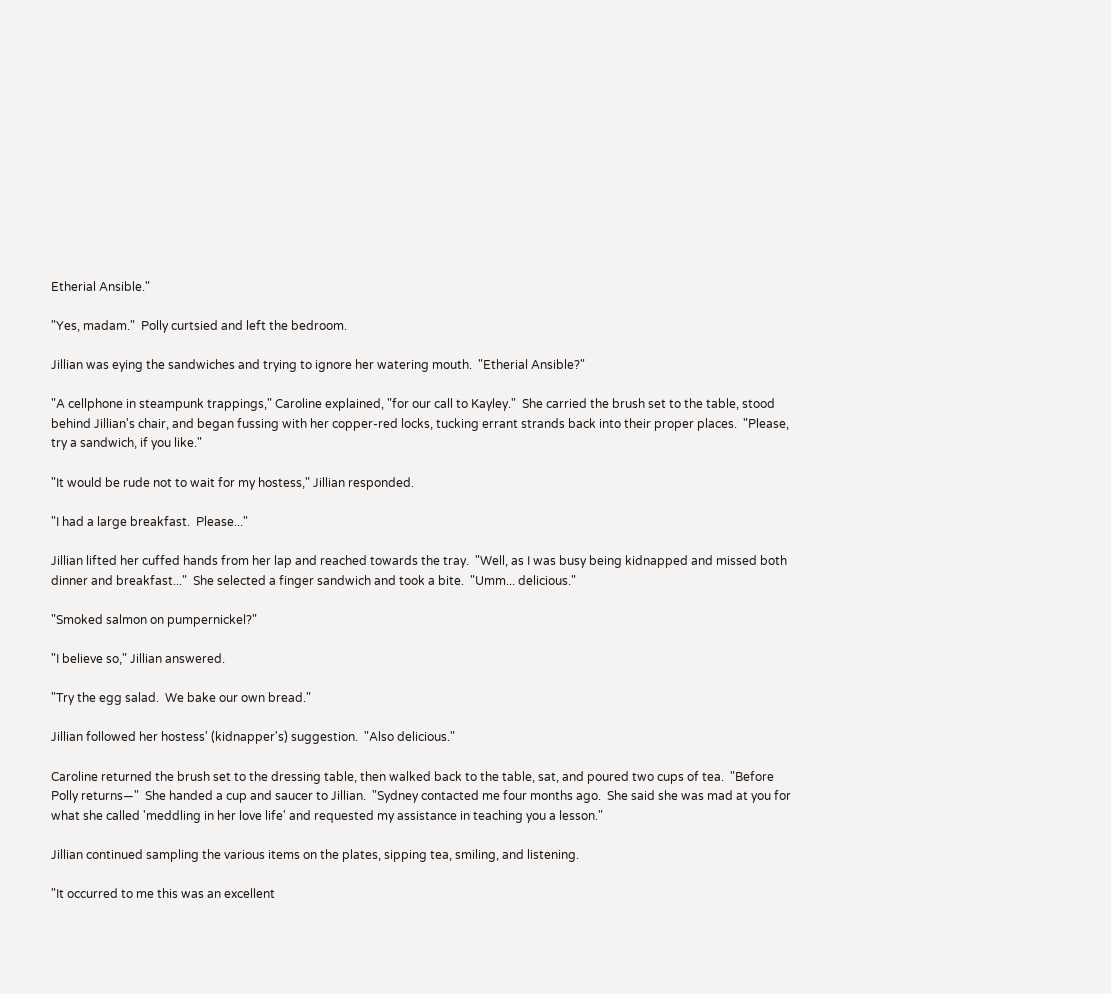Etherial Ansible."

"Yes, madam."  Polly curtsied and left the bedroom.

Jillian was eying the sandwiches and trying to ignore her watering mouth.  "Etherial Ansible?"

"A cellphone in steampunk trappings," Caroline explained, "for our call to Kayley."  She carried the brush set to the table, stood behind Jillian's chair, and began fussing with her copper-red locks, tucking errant strands back into their proper places.  "Please, try a sandwich, if you like."

"It would be rude not to wait for my hostess," Jillian responded.

"I had a large breakfast.  Please..."

Jillian lifted her cuffed hands from her lap and reached towards the tray.  "Well, as I was busy being kidnapped and missed both dinner and breakfast..."  She selected a finger sandwich and took a bite.  "Umm... delicious."

"Smoked salmon on pumpernickel?"

"I believe so," Jillian answered.

"Try the egg salad.  We bake our own bread."

Jillian followed her hostess' (kidnapper's) suggestion.  "Also delicious."

Caroline returned the brush set to the dressing table, then walked back to the table, sat, and poured two cups of tea.  "Before Polly returns—"  She handed a cup and saucer to Jillian.  "Sydney contacted me four months ago.  She said she was mad at you for what she called 'meddling in her love life' and requested my assistance in teaching you a lesson."

Jillian continued sampling the various items on the plates, sipping tea, smiling, and listening.

"It occurred to me this was an excellent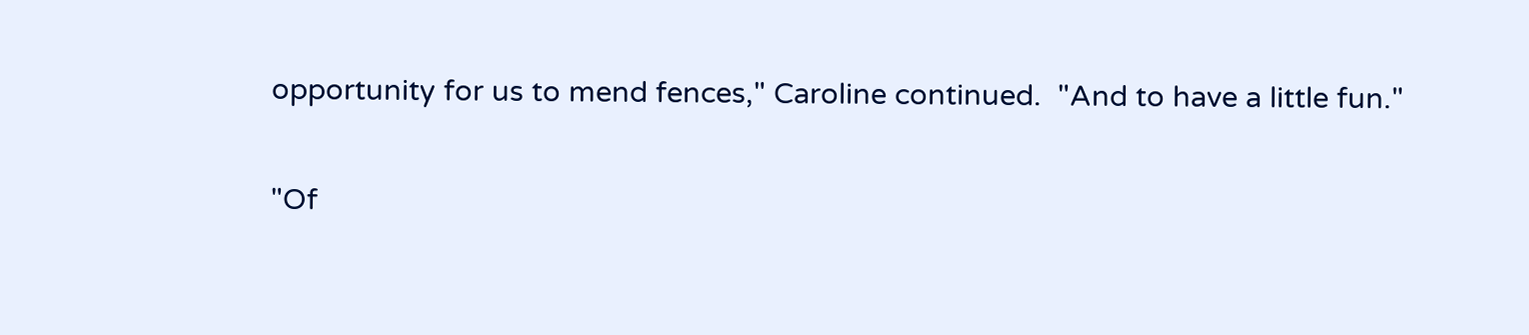opportunity for us to mend fences," Caroline continued.  "And to have a little fun."

"Of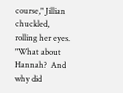course," Jillian chuckled, rolling her eyes.  "What about Hannah?  And why did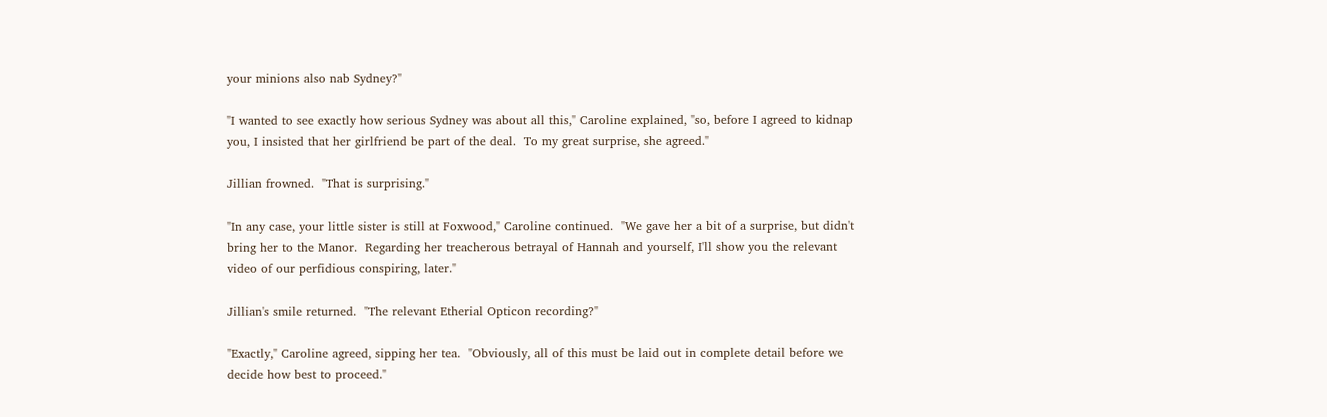your minions also nab Sydney?"

"I wanted to see exactly how serious Sydney was about all this," Caroline explained, "so, before I agreed to kidnap you, I insisted that her girlfriend be part of the deal.  To my great surprise, she agreed."

Jillian frowned.  "That is surprising."

"In any case, your little sister is still at Foxwood," Caroline continued.  "We gave her a bit of a surprise, but didn't bring her to the Manor.  Regarding her treacherous betrayal of Hannah and yourself, I'll show you the relevant video of our perfidious conspiring, later."

Jillian's smile returned.  "The relevant Etherial Opticon recording?"

"Exactly," Caroline agreed, sipping her tea.  "Obviously, all of this must be laid out in complete detail before we decide how best to proceed."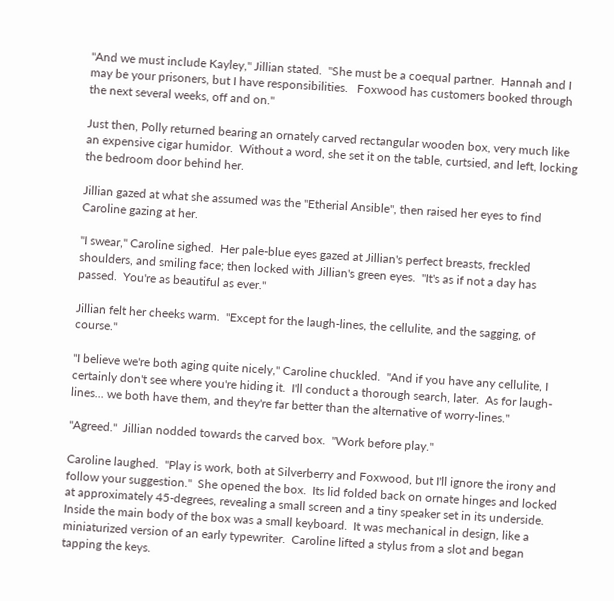"And we must include Kayley," Jillian stated.  "She must be a coequal partner.  Hannah and I may be your prisoners, but I have responsibilities.   Foxwood has customers booked through the next several weeks, off and on."

Just then, Polly returned bearing an ornately carved rectangular wooden box, very much like an expensive cigar humidor.  Without a word, she set it on the table, curtsied, and left, locking the bedroom door behind her.

Jillian gazed at what she assumed was the "Etherial Ansible", then raised her eyes to find Caroline gazing at her.

"I swear," Caroline sighed.  Her pale-blue eyes gazed at Jillian's perfect breasts, freckled shoulders, and smiling face; then locked with Jillian's green eyes.  "It's as if not a day has passed.  You're as beautiful as ever."

Jillian felt her cheeks warm.  "Except for the laugh-lines, the cellulite, and the sagging, of course."

"I believe we're both aging quite nicely," Caroline chuckled.  "And if you have any cellulite, I certainly don't see where you're hiding it.  I'll conduct a thorough search, later.  As for laugh-lines... we both have them, and they're far better than the alternative of worry-lines."

"Agreed."  Jillian nodded towards the carved box.  "Work before play."

Caroline laughed.  "Play is work, both at Silverberry and Foxwood, but I'll ignore the irony and follow your suggestion."  She opened the box.  Its lid folded back on ornate hinges and locked at approximately 45-degrees, revealing a small screen and a tiny speaker set in its underside.  Inside the main body of the box was a small keyboard.  It was mechanical in design, like a miniaturized version of an early typewriter.  Caroline lifted a stylus from a slot and began tapping the keys.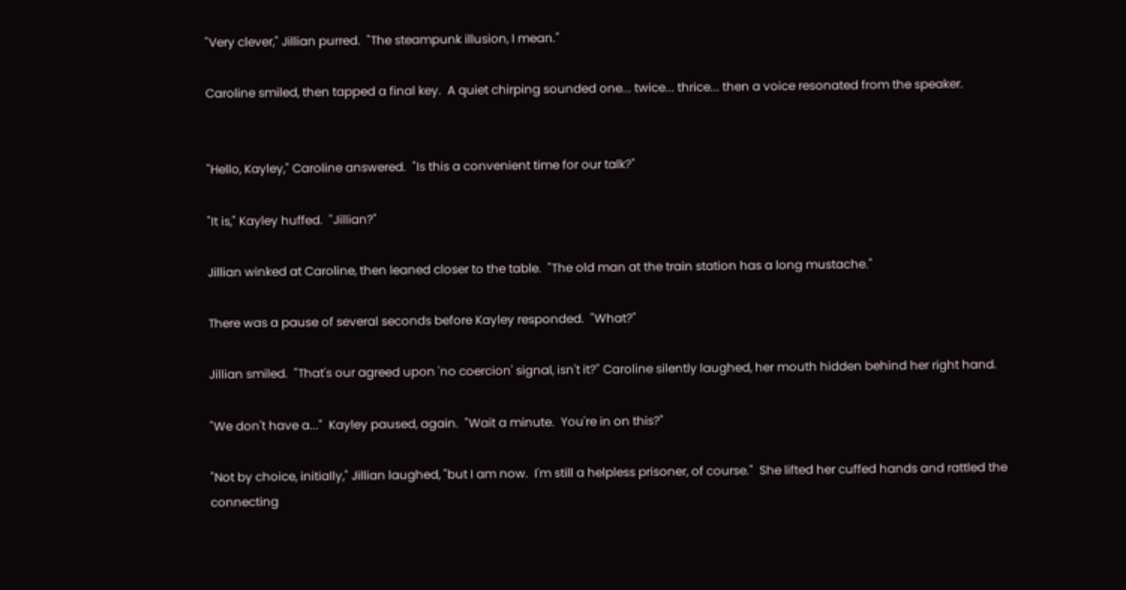"Very clever," Jillian purred.  "The steampunk illusion, I mean."

Caroline smiled, then tapped a final key.  A quiet chirping sounded one... twice... thrice... then a voice resonated from the speaker.


"Hello, Kayley," Caroline answered.  "Is this a convenient time for our talk?"

"It is," Kayley huffed.  "Jillian?"

Jillian winked at Caroline, then leaned closer to the table.  "The old man at the train station has a long mustache."

There was a pause of several seconds before Kayley responded.  "What?"

Jillian smiled.  "That's our agreed upon 'no coercion' signal, isn't it?" Caroline silently laughed, her mouth hidden behind her right hand.

"We don't have a..."  Kayley paused, again.  "Wait a minute.  You're in on this?"

"Not by choice, initially," Jillian laughed, "but I am now.  I'm still a helpless prisoner, of course."  She lifted her cuffed hands and rattled the connecting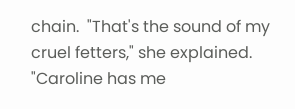chain.  "That's the sound of my cruel fetters," she explained.  "Caroline has me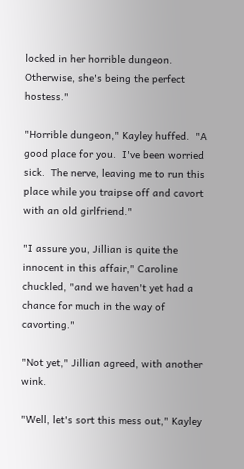locked in her horrible dungeon.  Otherwise, she's being the perfect hostess."

"Horrible dungeon," Kayley huffed.  "A good place for you.  I've been worried sick.  The nerve, leaving me to run this place while you traipse off and cavort with an old girlfriend."

"I assure you, Jillian is quite the innocent in this affair," Caroline chuckled, "and we haven't yet had a chance for much in the way of cavorting."

"Not yet," Jillian agreed, with another wink.

"Well, let's sort this mess out," Kayley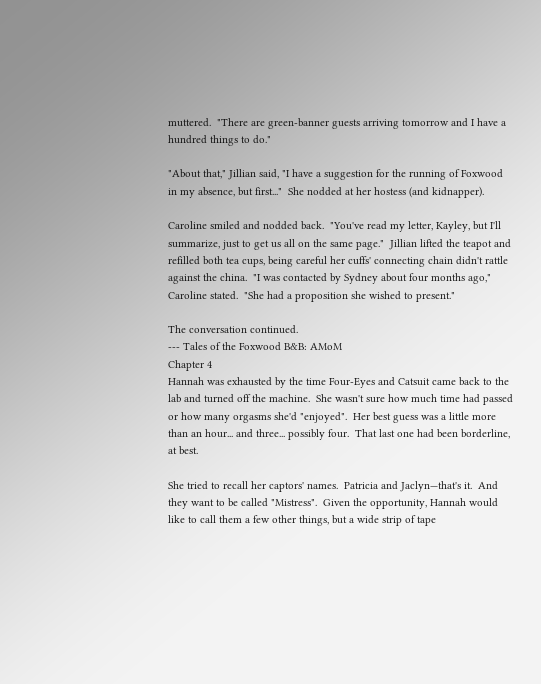muttered.  "There are green-banner guests arriving tomorrow and I have a hundred things to do."

"About that," Jillian said, "I have a suggestion for the running of Foxwood in my absence, but first..."  She nodded at her hostess (and kidnapper).

Caroline smiled and nodded back.  "You've read my letter, Kayley, but I'll summarize, just to get us all on the same page."  Jillian lifted the teapot and refilled both tea cups, being careful her cuffs' connecting chain didn't rattle against the china.  "I was contacted by Sydney about four months ago," Caroline stated.  "She had a proposition she wished to present."

The conversation continued.
--- Tales of the Foxwood B&B: AMoM
Chapter 4
Hannah was exhausted by the time Four-Eyes and Catsuit came back to the lab and turned off the machine.  She wasn't sure how much time had passed or how many orgasms she'd "enjoyed".  Her best guess was a little more than an hour... and three... possibly four.  That last one had been borderline, at best.

She tried to recall her captors' names.  Patricia and Jaclyn—that's it.  And they want to be called "Mistress".  Given the opportunity, Hannah would like to call them a few other things, but a wide strip of tape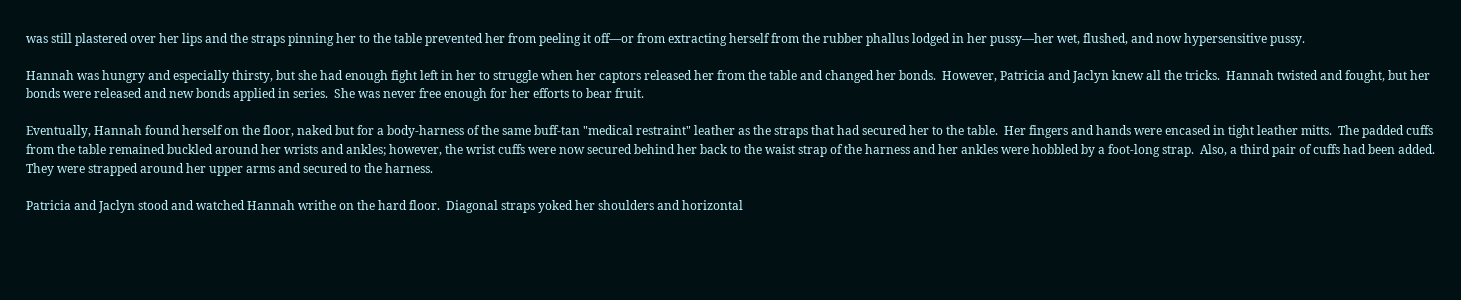was still plastered over her lips and the straps pinning her to the table prevented her from peeling it off—or from extracting herself from the rubber phallus lodged in her pussy—her wet, flushed, and now hypersensitive pussy.

Hannah was hungry and especially thirsty, but she had enough fight left in her to struggle when her captors released her from the table and changed her bonds.  However, Patricia and Jaclyn knew all the tricks.  Hannah twisted and fought, but her bonds were released and new bonds applied in series.  She was never free enough for her efforts to bear fruit.

Eventually, Hannah found herself on the floor, naked but for a body-harness of the same buff-tan "medical restraint" leather as the straps that had secured her to the table.  Her fingers and hands were encased in tight leather mitts.  The padded cuffs from the table remained buckled around her wrists and ankles; however, the wrist cuffs were now secured behind her back to the waist strap of the harness and her ankles were hobbled by a foot-long strap.  Also, a third pair of cuffs had been added.  They were strapped around her upper arms and secured to the harness.

Patricia and Jaclyn stood and watched Hannah writhe on the hard floor.  Diagonal straps yoked her shoulders and horizontal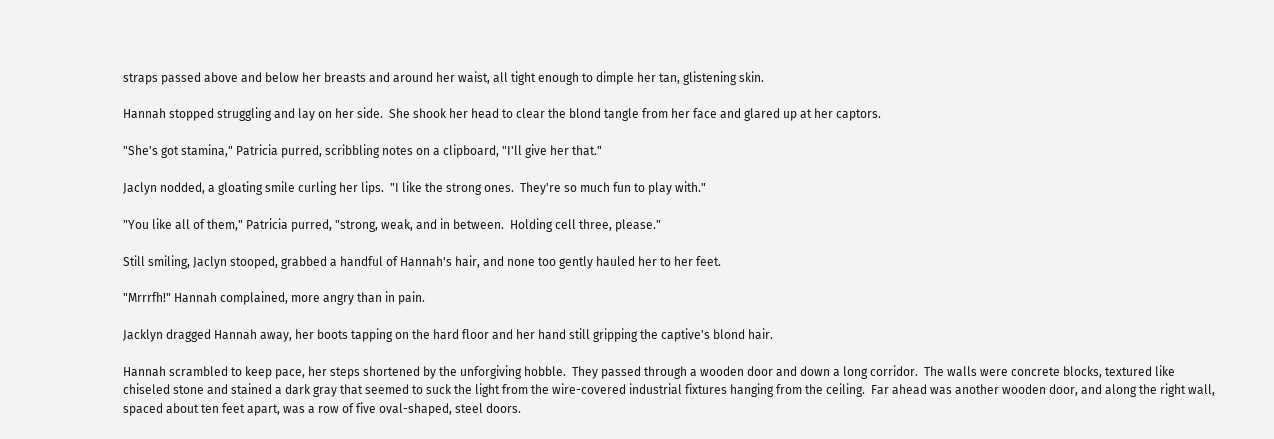straps passed above and below her breasts and around her waist, all tight enough to dimple her tan, glistening skin.

Hannah stopped struggling and lay on her side.  She shook her head to clear the blond tangle from her face and glared up at her captors.

"She's got stamina," Patricia purred, scribbling notes on a clipboard, "I'll give her that."

Jaclyn nodded, a gloating smile curling her lips.  "I like the strong ones.  They're so much fun to play with."

"You like all of them," Patricia purred, "strong, weak, and in between.  Holding cell three, please."

Still smiling, Jaclyn stooped, grabbed a handful of Hannah's hair, and none too gently hauled her to her feet.

"Mrrrfh!" Hannah complained, more angry than in pain.

Jacklyn dragged Hannah away, her boots tapping on the hard floor and her hand still gripping the captive's blond hair.

Hannah scrambled to keep pace, her steps shortened by the unforgiving hobble.  They passed through a wooden door and down a long corridor.  The walls were concrete blocks, textured like chiseled stone and stained a dark gray that seemed to suck the light from the wire-covered industrial fixtures hanging from the ceiling.  Far ahead was another wooden door, and along the right wall, spaced about ten feet apart, was a row of five oval-shaped, steel doors.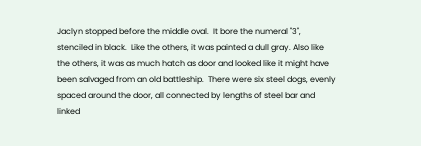Jaclyn stopped before the middle oval.  It bore the numeral "3", stenciled in black.  Like the others, it was painted a dull gray. Also like the others, it was as much hatch as door and looked like it might have been salvaged from an old battleship.  There were six steel dogs, evenly spaced around the door, all connected by lengths of steel bar and linked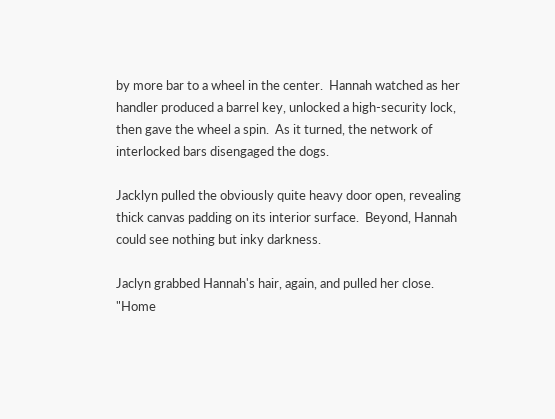by more bar to a wheel in the center.  Hannah watched as her handler produced a barrel key, unlocked a high-security lock, then gave the wheel a spin.  As it turned, the network of interlocked bars disengaged the dogs.

Jacklyn pulled the obviously quite heavy door open, revealing thick canvas padding on its interior surface.  Beyond, Hannah could see nothing but inky darkness.

Jaclyn grabbed Hannah's hair, again, and pulled her close.  "Home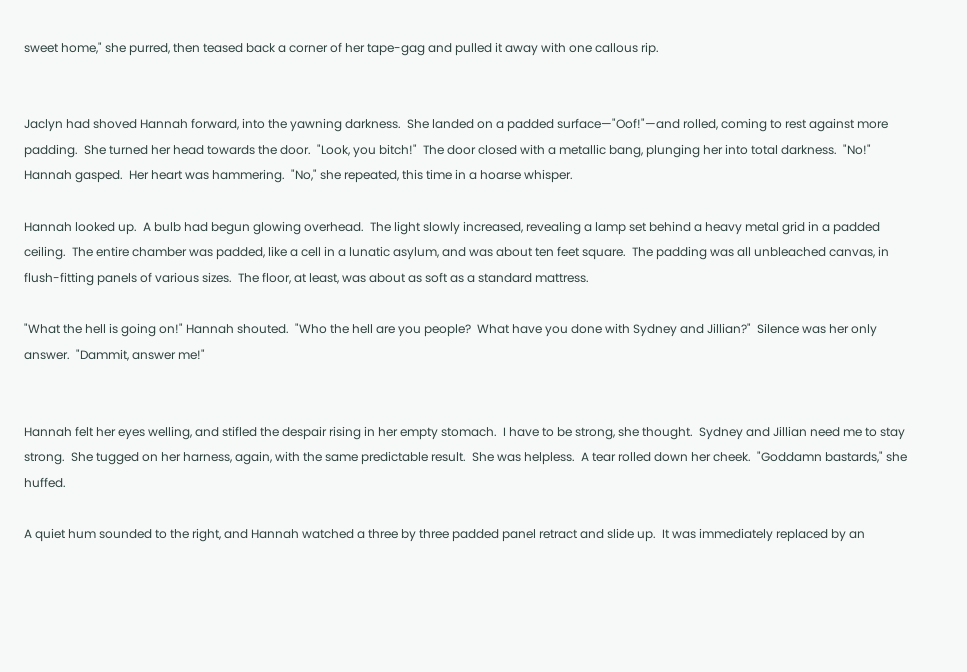sweet home," she purred, then teased back a corner of her tape-gag and pulled it away with one callous rip.


Jaclyn had shoved Hannah forward, into the yawning darkness.  She landed on a padded surface—"Oof!"—and rolled, coming to rest against more padding.  She turned her head towards the door.  "Look, you bitch!"  The door closed with a metallic bang, plunging her into total darkness.  "No!"  Hannah gasped.  Her heart was hammering.  "No," she repeated, this time in a hoarse whisper.

Hannah looked up.  A bulb had begun glowing overhead.  The light slowly increased, revealing a lamp set behind a heavy metal grid in a padded ceiling.  The entire chamber was padded, like a cell in a lunatic asylum, and was about ten feet square.  The padding was all unbleached canvas, in flush-fitting panels of various sizes.  The floor, at least, was about as soft as a standard mattress.

"What the hell is going on!" Hannah shouted.  "Who the hell are you people?  What have you done with Sydney and Jillian?"  Silence was her only answer.  "Dammit, answer me!"


Hannah felt her eyes welling, and stifled the despair rising in her empty stomach.  I have to be strong, she thought.  Sydney and Jillian need me to stay strong.  She tugged on her harness, again, with the same predictable result.  She was helpless.  A tear rolled down her cheek.  "Goddamn bastards," she huffed.

A quiet hum sounded to the right, and Hannah watched a three by three padded panel retract and slide up.  It was immediately replaced by an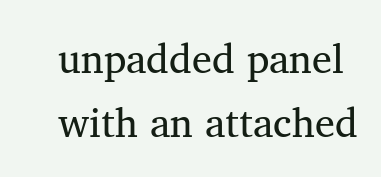unpadded panel with an attached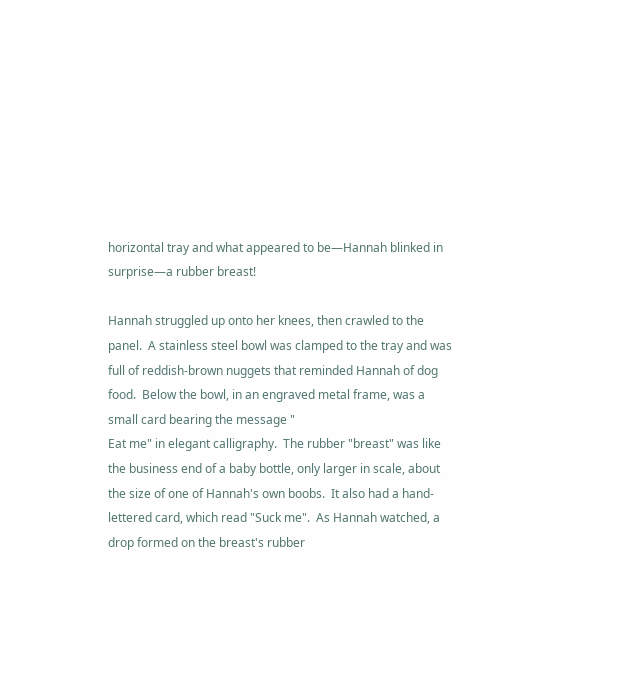horizontal tray and what appeared to be—Hannah blinked in surprise—a rubber breast!

Hannah struggled up onto her knees, then crawled to the panel.  A stainless steel bowl was clamped to the tray and was full of reddish-brown nuggets that reminded Hannah of dog food.  Below the bowl, in an engraved metal frame, was a small card bearing the message "
Eat me" in elegant calligraphy.  The rubber "breast" was like the business end of a baby bottle, only larger in scale, about the size of one of Hannah's own boobs.  It also had a hand-lettered card, which read "Suck me".  As Hannah watched, a drop formed on the breast's rubber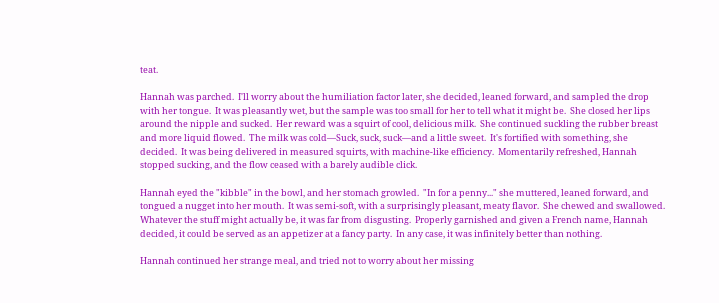teat.

Hannah was parched.  I'll worry about the humiliation factor later, she decided, leaned forward, and sampled the drop with her tongue.  It was pleasantly wet, but the sample was too small for her to tell what it might be.  She closed her lips around the nipple and sucked.  Her reward was a squirt of cool, delicious milk.  She continued suckling the rubber breast and more liquid flowed.  The milk was cold—Suck, suck, suck—and a little sweet.  It's fortified with something, she decided.  It was being delivered in measured squirts, with machine-like efficiency.  Momentarily refreshed, Hannah stopped sucking, and the flow ceased with a barely audible click.

Hannah eyed the "kibble" in the bowl, and her stomach growled.  "In for a penny..." she muttered, leaned forward, and tongued a nugget into her mouth.  It was semi-soft, with a surprisingly pleasant, meaty flavor.  She chewed and swallowed.  Whatever the stuff might actually be, it was far from disgusting.  Properly garnished and given a French name, Hannah decided, it could be served as an appetizer at a fancy party.  In any case, it was infinitely better than nothing.

Hannah continued her strange meal, and tried not to worry about her missing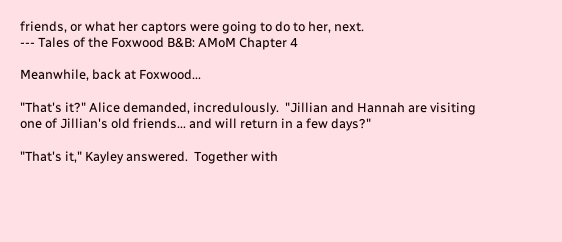friends, or what her captors were going to do to her, next.
--- Tales of the Foxwood B&B: AMoM Chapter 4

Meanwhile, back at Foxwood...

"That's it?" Alice demanded, incredulously.  "Jillian and Hannah are visiting one of Jillian's old friends... and will return in a few days?"

"That's it," Kayley answered.  Together with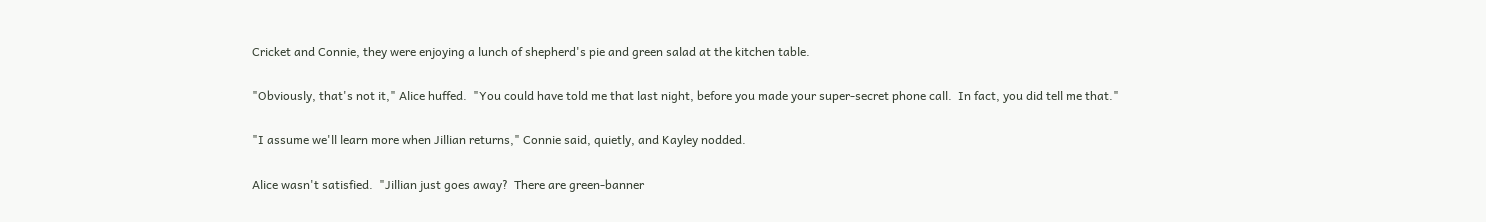Cricket and Connie, they were enjoying a lunch of shepherd's pie and green salad at the kitchen table.

"Obviously, that's not it," Alice huffed.  "You could have told me that last night, before you made your super-secret phone call.  In fact, you did tell me that."

"I assume we'll learn more when Jillian returns," Connie said, quietly, and Kayley nodded.

Alice wasn't satisfied.  "Jillian just goes away?  There are green-banner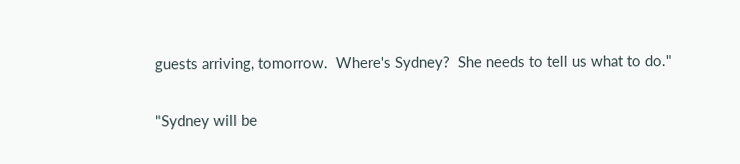guests arriving, tomorrow.  Where's Sydney?  She needs to tell us what to do."

"Sydney will be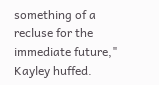something of a recluse for the immediate future," Kayley huffed.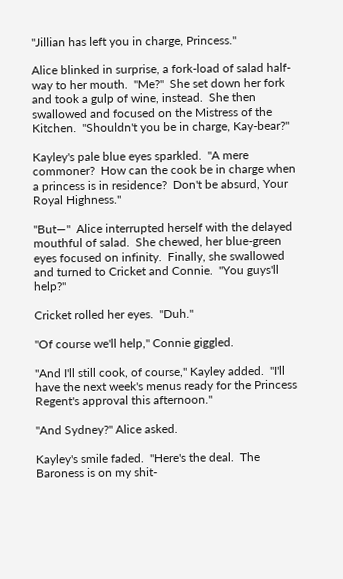"Jillian has left you in charge, Princess."

Alice blinked in surprise, a fork-load of salad half-way to her mouth.  "Me?"  She set down her fork and took a gulp of wine, instead.  She then swallowed and focused on the Mistress of the Kitchen.  "Shouldn't you be in charge, Kay-bear?"

Kayley's pale blue eyes sparkled.  "A mere commoner?  How can the cook be in charge when a princess is in residence?  Don't be absurd, Your Royal Highness."

"But—"  Alice interrupted herself with the delayed mouthful of salad.  She chewed, her blue-green eyes focused on infinity.  Finally, she swallowed and turned to Cricket and Connie.  "You guys'll help?"

Cricket rolled her eyes.  "Duh."

"Of course we'll help," Connie giggled.

"And I'll still cook, of course," Kayley added.  "I'll have the next week's menus ready for the Princess Regent's approval this afternoon."

"And Sydney?" Alice asked.

Kayley's smile faded.  "Here's the deal.  The Baroness is on my shit-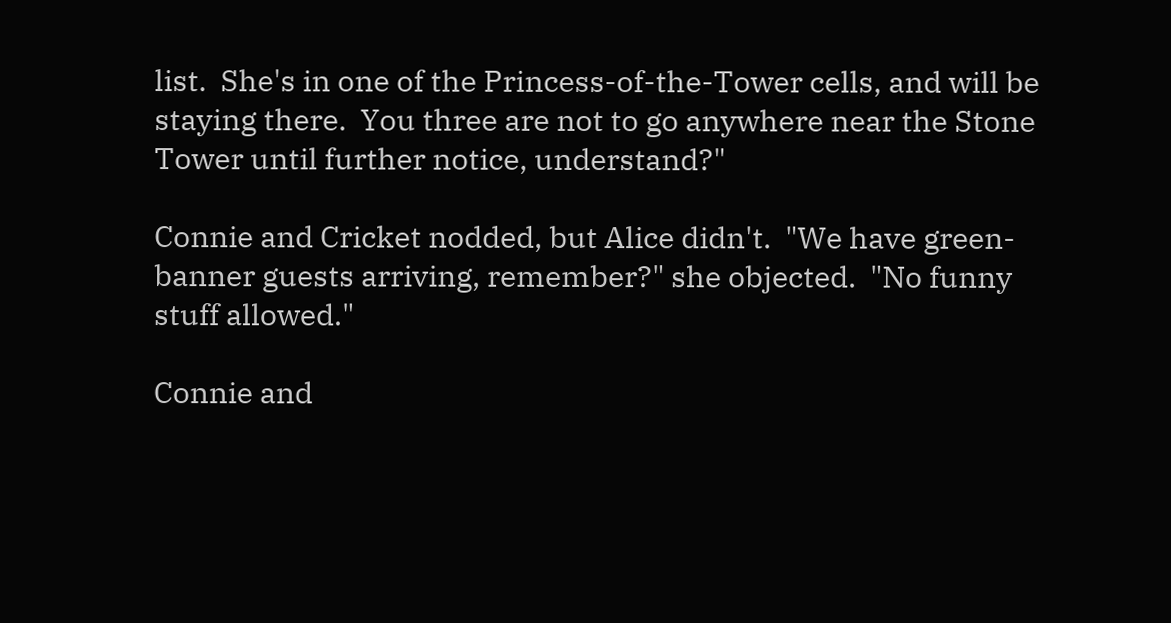list.  She's in one of the Princess-of-the-Tower cells, and will be staying there.  You three are not to go anywhere near the Stone Tower until further notice, understand?"

Connie and Cricket nodded, but Alice didn't.  "We have green-banner guests arriving, remember?" she objected.  "No funny stuff allowed."

Connie and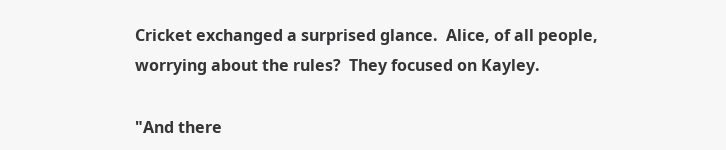Cricket exchanged a surprised glance.  Alice, of all people, worrying about the rules?  They focused on Kayley.

"And there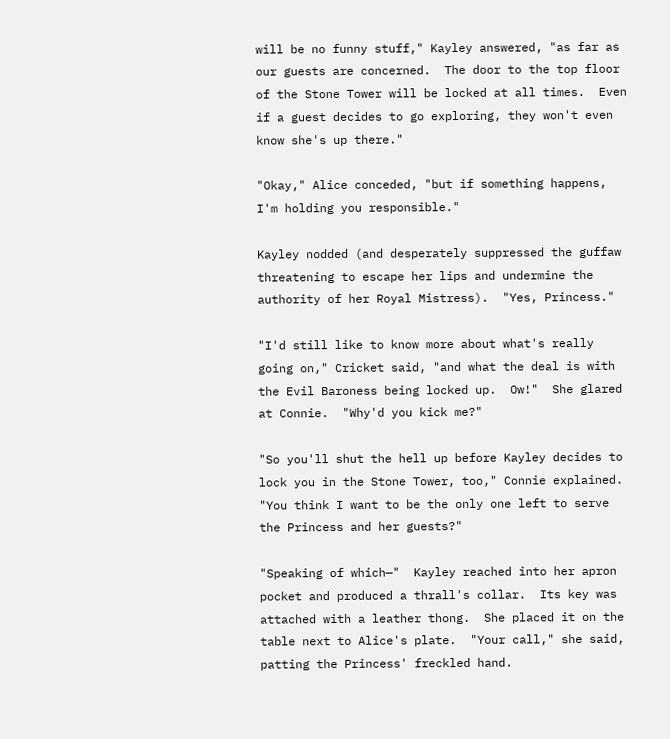will be no funny stuff," Kayley answered, "as far as our guests are concerned.  The door to the top floor of the Stone Tower will be locked at all times.  Even if a guest decides to go exploring, they won't even know she's up there."

"Okay," Alice conceded, "but if something happens, I'm holding you responsible."

Kayley nodded (and desperately suppressed the guffaw threatening to escape her lips and undermine the authority of her Royal Mistress).  "Yes, Princess."

"I'd still like to know more about what's really going on," Cricket said, "and what the deal is with the Evil Baroness being locked up.  Ow!"  She glared at Connie.  "Why'd you kick me?"

"So you'll shut the hell up before Kayley decides to lock you in the Stone Tower, too," Connie explained.  "You think I want to be the only one left to serve the Princess and her guests?"

"Speaking of which—"  Kayley reached into her apron pocket and produced a thrall's collar.  Its key was attached with a leather thong.  She placed it on the table next to Alice's plate.  "Your call," she said, patting the Princess' freckled hand.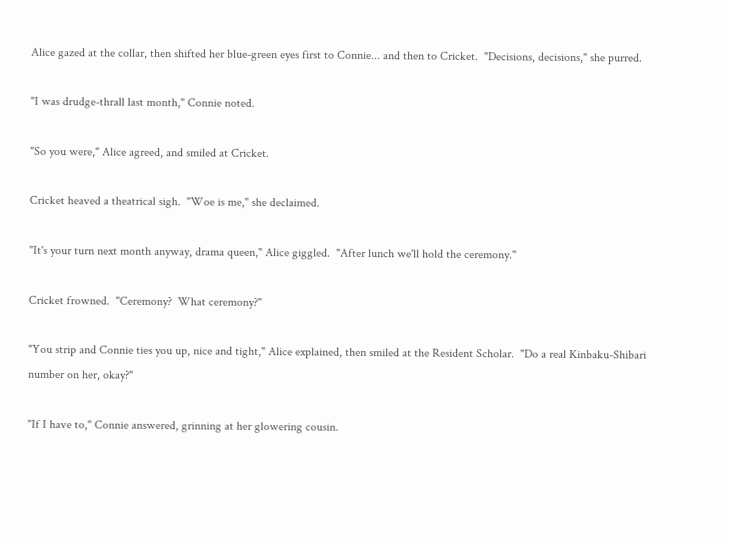Alice gazed at the collar, then shifted her blue-green eyes first to Connie... and then to Cricket.  "Decisions, decisions," she purred.

"I was drudge-thrall last month," Connie noted.

"So you were," Alice agreed, and smiled at Cricket.

Cricket heaved a theatrical sigh.  "Woe is me," she declaimed.

"It's your turn next month anyway, drama queen," Alice giggled.  "After lunch we'll hold the ceremony."

Cricket frowned.  "Ceremony?  What ceremony?"

"You strip and Connie ties you up, nice and tight," Alice explained, then smiled at the Resident Scholar.  "Do a real Kinbaku-Shibari number on her, okay?"

"If I have to," Connie answered, grinning at her glowering cousin.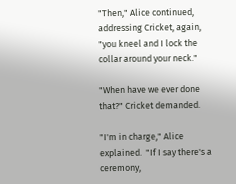"Then," Alice continued, addressing Cricket, again, "you kneel and I lock the collar around your neck."

"When have we ever done that?" Cricket demanded.

"I'm in charge," Alice explained.  "If I say there's a ceremony,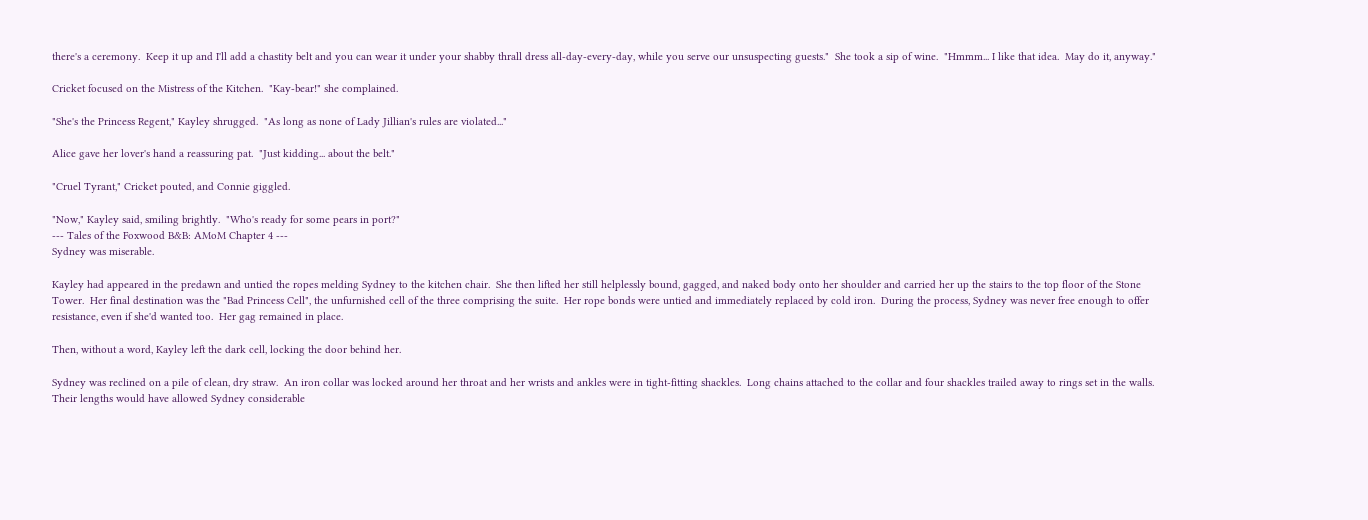there's a ceremony.  Keep it up and I'll add a chastity belt and you can wear it under your shabby thrall dress all-day-every-day, while you serve our unsuspecting guests."  She took a sip of wine.  "Hmmm... I like that idea.  May do it, anyway."

Cricket focused on the Mistress of the Kitchen.  "Kay-bear!" she complained.

"She's the Princess Regent," Kayley shrugged.  "As long as none of Lady Jillian's rules are violated..."

Alice gave her lover's hand a reassuring pat.  "Just kidding... about the belt."

"Cruel Tyrant," Cricket pouted, and Connie giggled.

"Now," Kayley said, smiling brightly.  "Who's ready for some pears in port?"
--- Tales of the Foxwood B&B: AMoM Chapter 4 ---
Sydney was miserable.

Kayley had appeared in the predawn and untied the ropes melding Sydney to the kitchen chair.  She then lifted her still helplessly bound, gagged, and naked body onto her shoulder and carried her up the stairs to the top floor of the Stone Tower.  Her final destination was the "Bad Princess Cell", the unfurnished cell of the three comprising the suite.  Her rope bonds were untied and immediately replaced by cold iron.  During the process, Sydney was never free enough to offer resistance, even if she'd wanted too.  Her gag remained in place.

Then, without a word, Kayley left the dark cell, locking the door behind her.

Sydney was reclined on a pile of clean, dry straw.  An iron collar was locked around her throat and her wrists and ankles were in tight-fitting shackles.  Long chains attached to the collar and four shackles trailed away to rings set in the walls.  Their lengths would have allowed Sydney considerable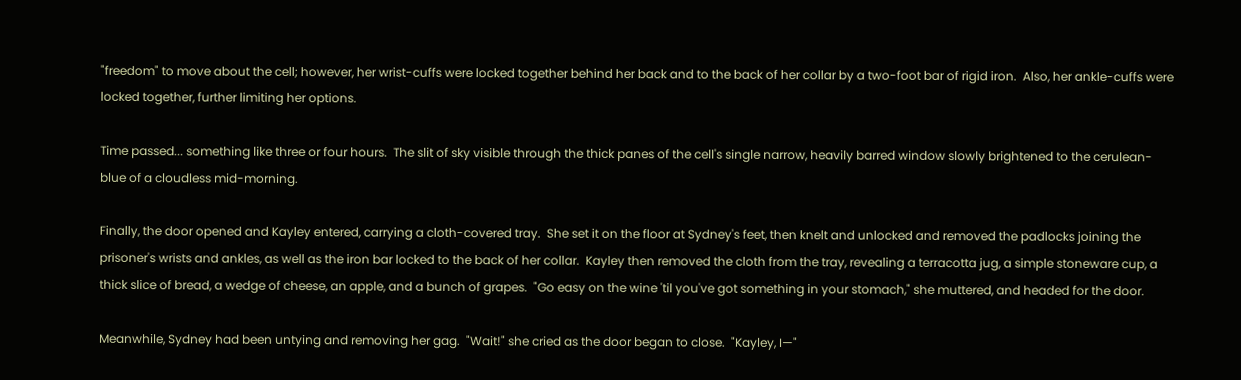"freedom" to move about the cell; however, her wrist-cuffs were locked together behind her back and to the back of her collar by a two-foot bar of rigid iron.  Also, her ankle-cuffs were locked together, further limiting her options.

Time passed... something like three or four hours.  The slit of sky visible through the thick panes of the cell's single narrow, heavily barred window slowly brightened to the cerulean-blue of a cloudless mid-morning.

Finally, the door opened and Kayley entered, carrying a cloth-covered tray.  She set it on the floor at Sydney's feet, then knelt and unlocked and removed the padlocks joining the prisoner's wrists and ankles, as well as the iron bar locked to the back of her collar.  Kayley then removed the cloth from the tray, revealing a terracotta jug, a simple stoneware cup, a thick slice of bread, a wedge of cheese, an apple, and a bunch of grapes.  "Go easy on the wine 'til you've got something in your stomach," she muttered, and headed for the door.

Meanwhile, Sydney had been untying and removing her gag.  "Wait!" she cried as the door began to close.  "Kayley, I—"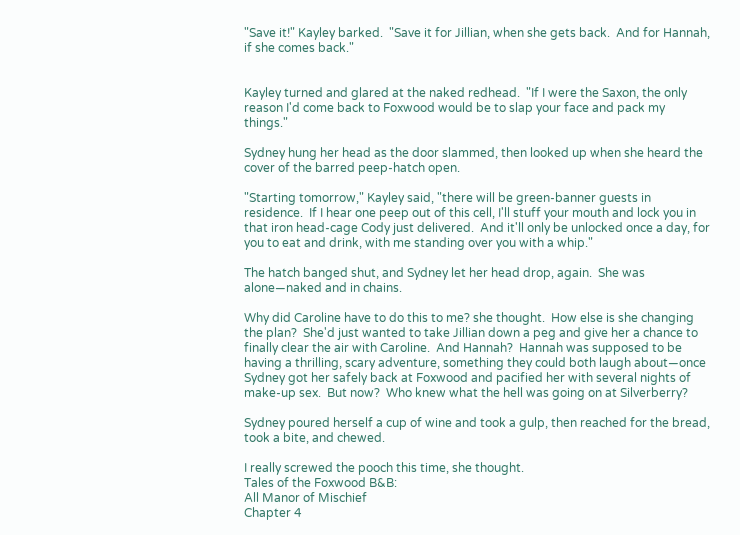"Save it!" Kayley barked.  "Save it for Jillian, when she gets back.  And for Hannah, if she comes back."


Kayley turned and glared at the naked redhead.  "If I were the Saxon, the only reason I'd come back to Foxwood would be to slap your face and pack my things."

Sydney hung her head as the door slammed, then looked up when she heard the cover of the barred peep-hatch open.

"Starting tomorrow," Kayley said, "there will be green-banner guests in residence.  If I hear one peep out of this cell, I'll stuff your mouth and lock you in that iron head-cage Cody just delivered.  And it'll only be unlocked once a day, for you to eat and drink, with me standing over you with a whip."

The hatch banged shut, and Sydney let her head drop, again.  She was alone—naked and in chains.

Why did Caroline have to do this to me? she thought.  How else is she changing the plan?  She'd just wanted to take Jillian down a peg and give her a chance to finally clear the air with Caroline.  And Hannah?  Hannah was supposed to be having a thrilling, scary adventure, something they could both laugh about—once Sydney got her safely back at Foxwood and pacified her with several nights of make-up sex.  But now?  Who knew what the hell was going on at Silverberry?

Sydney poured herself a cup of wine and took a gulp, then reached for the bread, took a bite, and chewed.

I really screwed the pooch this time, she thought.
Tales of the Foxwood B&B:
All Manor of Mischief
Chapter 4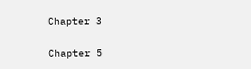Chapter 3

Chapter 5